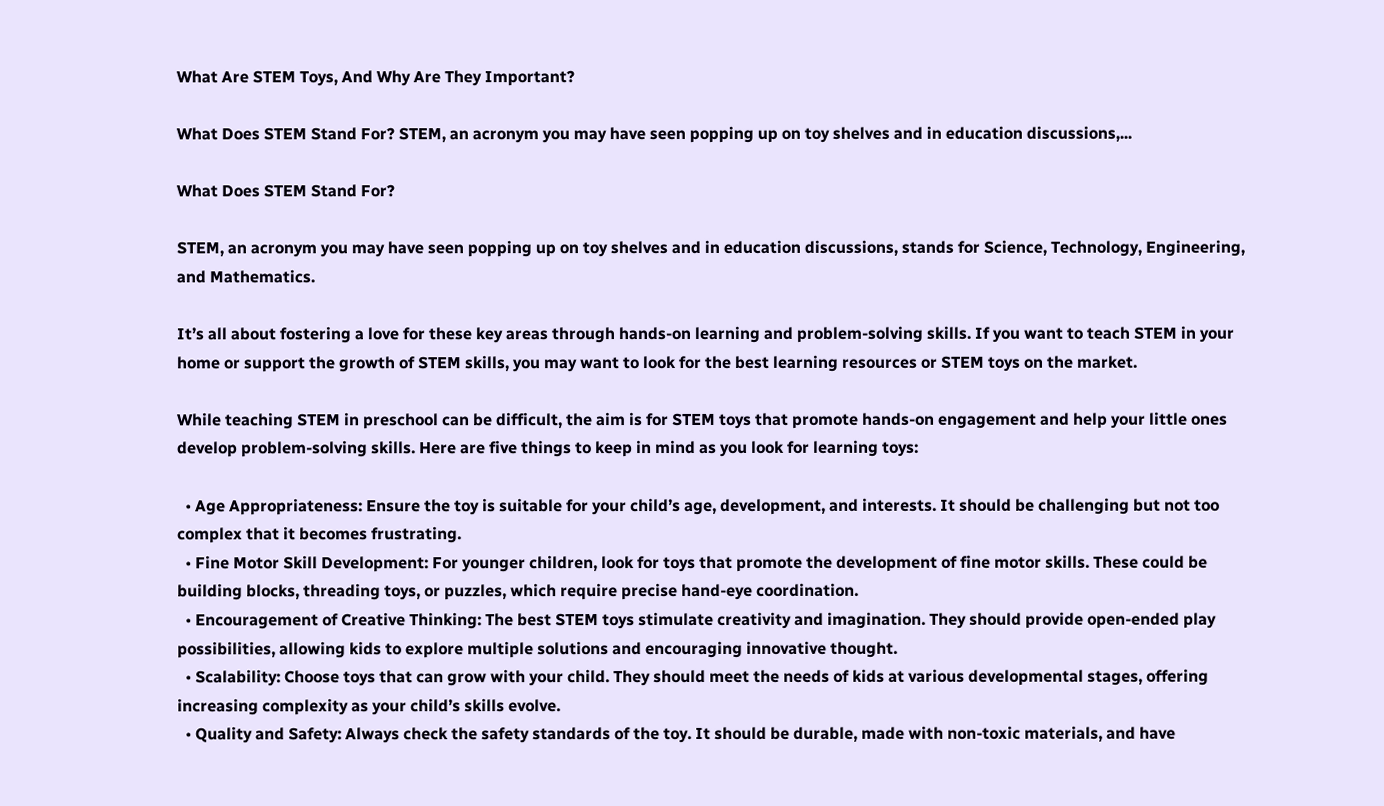What Are STEM Toys, And Why Are They Important?

What Does STEM Stand For? STEM, an acronym you may have seen popping up on toy shelves and in education discussions,...

What Does STEM Stand For?

STEM, an acronym you may have seen popping up on toy shelves and in education discussions, stands for Science, Technology, Engineering, and Mathematics.

It’s all about fostering a love for these key areas through hands-on learning and problem-solving skills. If you want to teach STEM in your home or support the growth of STEM skills, you may want to look for the best learning resources or STEM toys on the market.

While teaching STEM in preschool can be difficult, the aim is for STEM toys that promote hands-on engagement and help your little ones develop problem-solving skills. Here are five things to keep in mind as you look for learning toys:

  • Age Appropriateness: Ensure the toy is suitable for your child’s age, development, and interests. It should be challenging but not too complex that it becomes frustrating.
  • Fine Motor Skill Development: For younger children, look for toys that promote the development of fine motor skills. These could be building blocks, threading toys, or puzzles, which require precise hand-eye coordination.
  • Encouragement of Creative Thinking: The best STEM toys stimulate creativity and imagination. They should provide open-ended play possibilities, allowing kids to explore multiple solutions and encouraging innovative thought.
  • Scalability: Choose toys that can grow with your child. They should meet the needs of kids at various developmental stages, offering increasing complexity as your child’s skills evolve.
  • Quality and Safety: Always check the safety standards of the toy. It should be durable, made with non-toxic materials, and have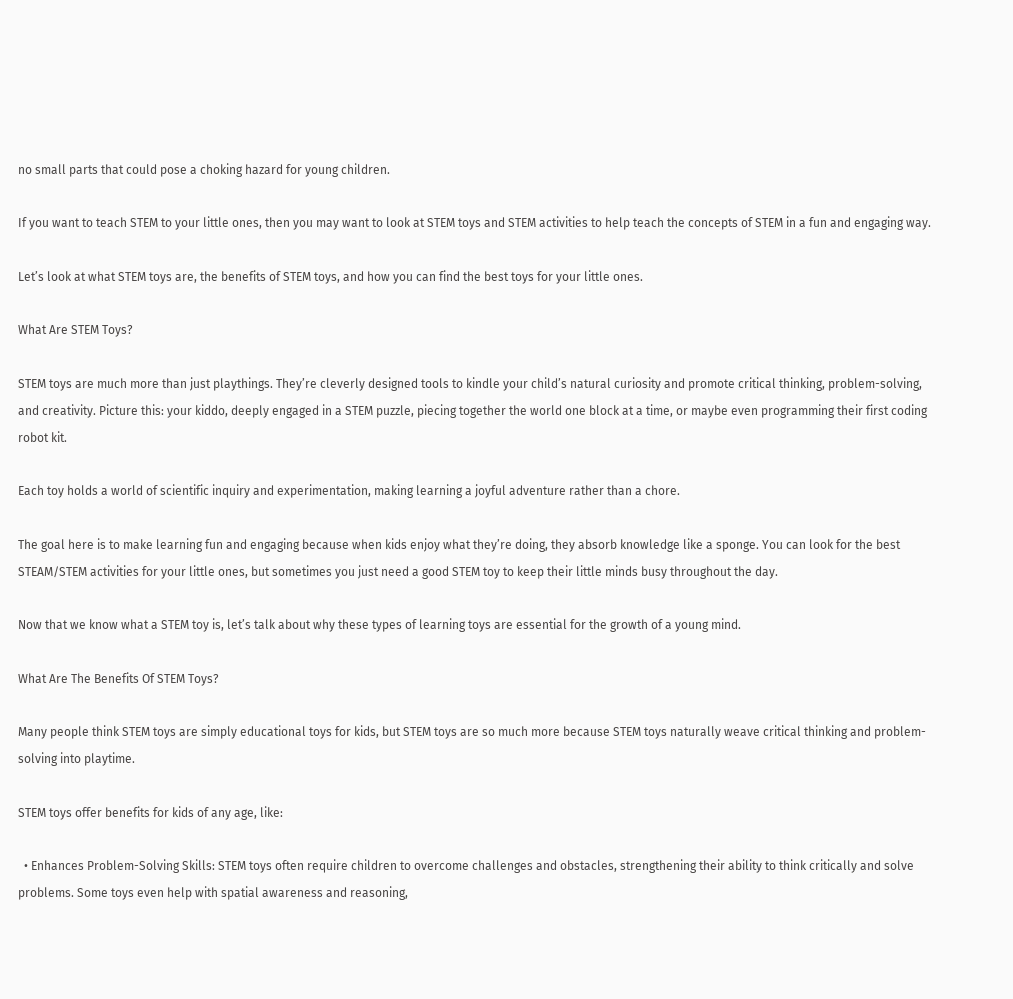no small parts that could pose a choking hazard for young children.

If you want to teach STEM to your little ones, then you may want to look at STEM toys and STEM activities to help teach the concepts of STEM in a fun and engaging way.

Let’s look at what STEM toys are, the benefits of STEM toys, and how you can find the best toys for your little ones.

What Are STEM Toys?

STEM toys are much more than just playthings. They’re cleverly designed tools to kindle your child’s natural curiosity and promote critical thinking, problem-solving, and creativity. Picture this: your kiddo, deeply engaged in a STEM puzzle, piecing together the world one block at a time, or maybe even programming their first coding robot kit.

Each toy holds a world of scientific inquiry and experimentation, making learning a joyful adventure rather than a chore.

The goal here is to make learning fun and engaging because when kids enjoy what they’re doing, they absorb knowledge like a sponge. You can look for the best STEAM/STEM activities for your little ones, but sometimes you just need a good STEM toy to keep their little minds busy throughout the day.

Now that we know what a STEM toy is, let’s talk about why these types of learning toys are essential for the growth of a young mind.

What Are The Benefits Of STEM Toys?

Many people think STEM toys are simply educational toys for kids, but STEM toys are so much more because STEM toys naturally weave critical thinking and problem-solving into playtime.

STEM toys offer benefits for kids of any age, like:

  • Enhances Problem-Solving Skills: STEM toys often require children to overcome challenges and obstacles, strengthening their ability to think critically and solve problems. Some toys even help with spatial awareness and reasoning,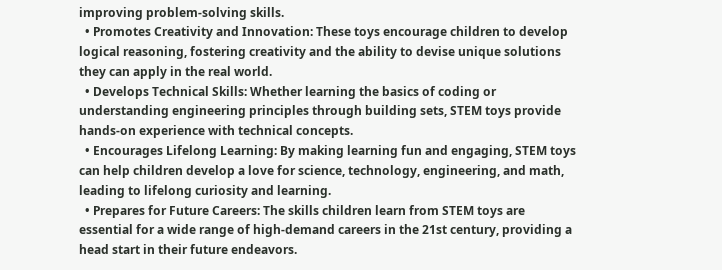improving problem-solving skills.
  • Promotes Creativity and Innovation: These toys encourage children to develop logical reasoning, fostering creativity and the ability to devise unique solutions they can apply in the real world.
  • Develops Technical Skills: Whether learning the basics of coding or understanding engineering principles through building sets, STEM toys provide hands-on experience with technical concepts.
  • Encourages Lifelong Learning: By making learning fun and engaging, STEM toys can help children develop a love for science, technology, engineering, and math, leading to lifelong curiosity and learning.
  • Prepares for Future Careers: The skills children learn from STEM toys are essential for a wide range of high-demand careers in the 21st century, providing a head start in their future endeavors.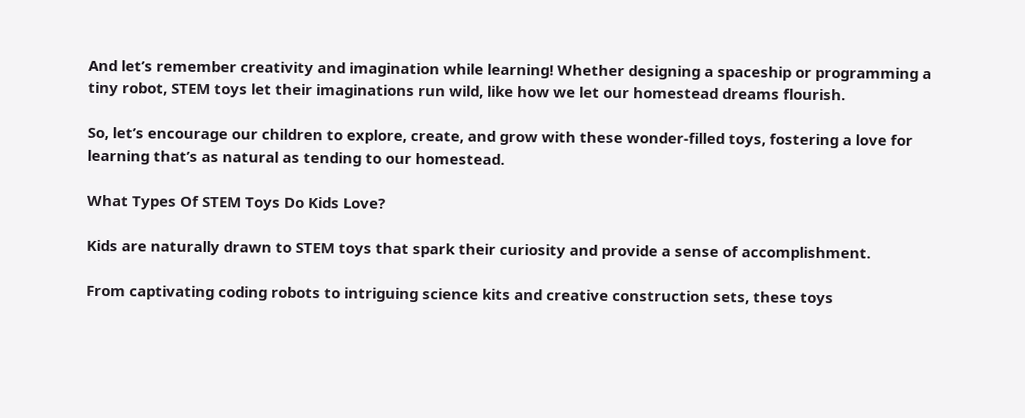And let’s remember creativity and imagination while learning! Whether designing a spaceship or programming a tiny robot, STEM toys let their imaginations run wild, like how we let our homestead dreams flourish.

So, let’s encourage our children to explore, create, and grow with these wonder-filled toys, fostering a love for learning that’s as natural as tending to our homestead.

What Types Of STEM Toys Do Kids Love?

Kids are naturally drawn to STEM toys that spark their curiosity and provide a sense of accomplishment.

From captivating coding robots to intriguing science kits and creative construction sets, these toys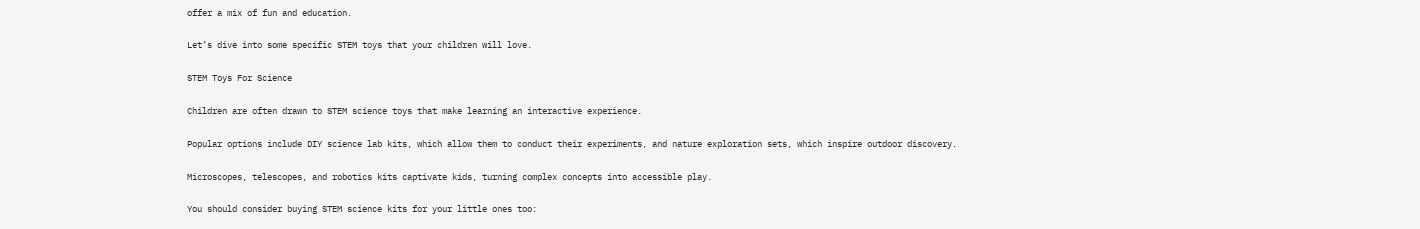offer a mix of fun and education.

Let’s dive into some specific STEM toys that your children will love.

STEM Toys For Science

Children are often drawn to STEM science toys that make learning an interactive experience.

Popular options include DIY science lab kits, which allow them to conduct their experiments, and nature exploration sets, which inspire outdoor discovery.

Microscopes, telescopes, and robotics kits captivate kids, turning complex concepts into accessible play.

You should consider buying STEM science kits for your little ones too: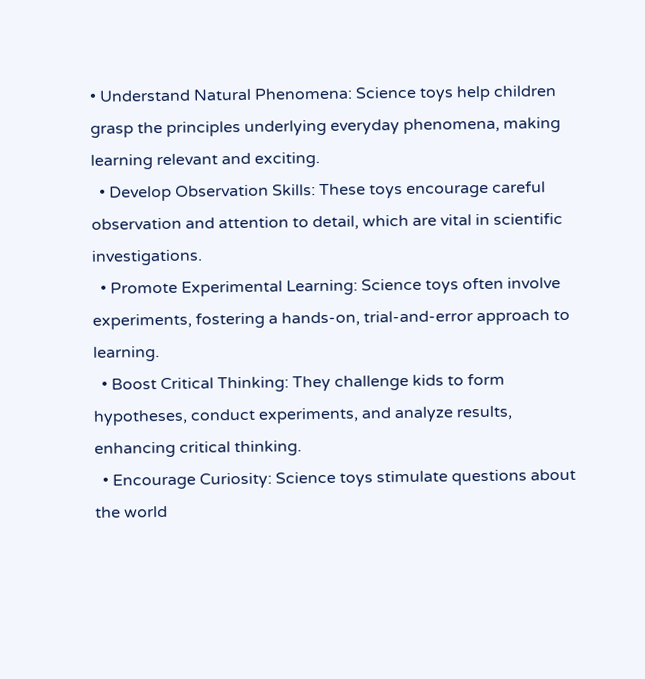• Understand Natural Phenomena: Science toys help children grasp the principles underlying everyday phenomena, making learning relevant and exciting.
  • Develop Observation Skills: These toys encourage careful observation and attention to detail, which are vital in scientific investigations.
  • Promote Experimental Learning: Science toys often involve experiments, fostering a hands-on, trial-and-error approach to learning.
  • Boost Critical Thinking: They challenge kids to form hypotheses, conduct experiments, and analyze results, enhancing critical thinking.
  • Encourage Curiosity: Science toys stimulate questions about the world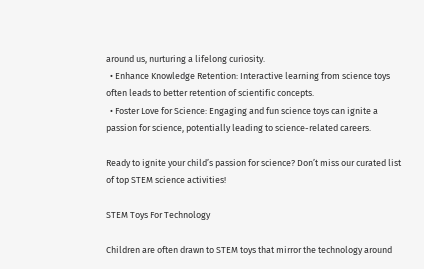around us, nurturing a lifelong curiosity.
  • Enhance Knowledge Retention: Interactive learning from science toys often leads to better retention of scientific concepts.
  • Foster Love for Science: Engaging and fun science toys can ignite a passion for science, potentially leading to science-related careers.

Ready to ignite your child’s passion for science? Don’t miss our curated list of top STEM science activities!

STEM Toys For Technology

Children are often drawn to STEM toys that mirror the technology around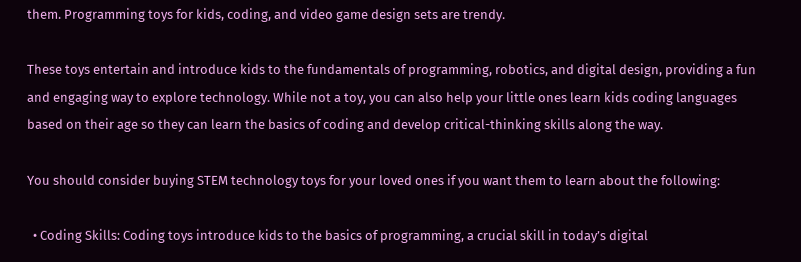them. Programming toys for kids, coding, and video game design sets are trendy.

These toys entertain and introduce kids to the fundamentals of programming, robotics, and digital design, providing a fun and engaging way to explore technology. While not a toy, you can also help your little ones learn kids coding languages based on their age so they can learn the basics of coding and develop critical-thinking skills along the way.

You should consider buying STEM technology toys for your loved ones if you want them to learn about the following:

  • Coding Skills: Coding toys introduce kids to the basics of programming, a crucial skill in today’s digital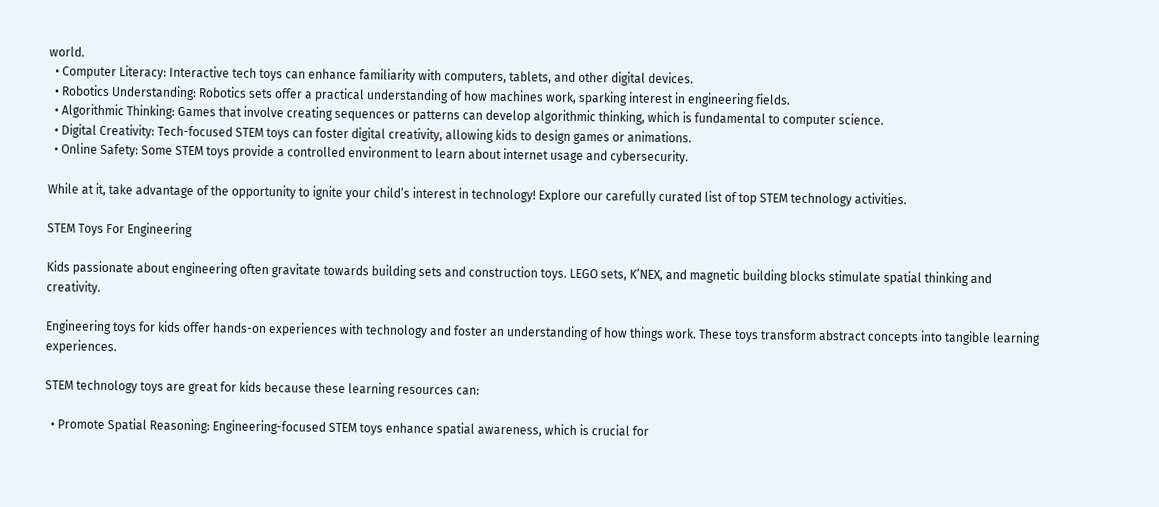world.
  • Computer Literacy: Interactive tech toys can enhance familiarity with computers, tablets, and other digital devices.
  • Robotics Understanding: Robotics sets offer a practical understanding of how machines work, sparking interest in engineering fields.
  • Algorithmic Thinking: Games that involve creating sequences or patterns can develop algorithmic thinking, which is fundamental to computer science.
  • Digital Creativity: Tech-focused STEM toys can foster digital creativity, allowing kids to design games or animations.
  • Online Safety: Some STEM toys provide a controlled environment to learn about internet usage and cybersecurity.

While at it, take advantage of the opportunity to ignite your child’s interest in technology! Explore our carefully curated list of top STEM technology activities.

STEM Toys For Engineering

Kids passionate about engineering often gravitate towards building sets and construction toys. LEGO sets, K’NEX, and magnetic building blocks stimulate spatial thinking and creativity.

Engineering toys for kids offer hands-on experiences with technology and foster an understanding of how things work. These toys transform abstract concepts into tangible learning experiences.

STEM technology toys are great for kids because these learning resources can:

  • Promote Spatial Reasoning: Engineering-focused STEM toys enhance spatial awareness, which is crucial for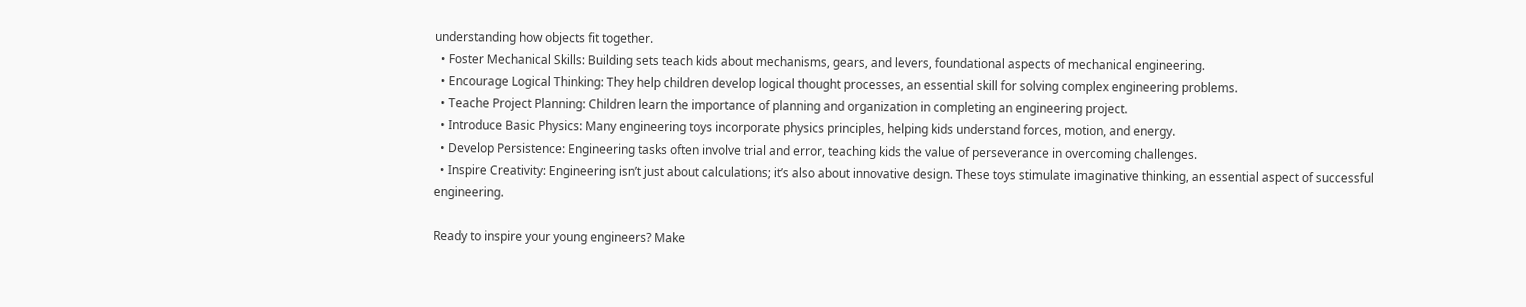understanding how objects fit together.
  • Foster Mechanical Skills: Building sets teach kids about mechanisms, gears, and levers, foundational aspects of mechanical engineering.
  • Encourage Logical Thinking: They help children develop logical thought processes, an essential skill for solving complex engineering problems.
  • Teache Project Planning: Children learn the importance of planning and organization in completing an engineering project.
  • Introduce Basic Physics: Many engineering toys incorporate physics principles, helping kids understand forces, motion, and energy.
  • Develop Persistence: Engineering tasks often involve trial and error, teaching kids the value of perseverance in overcoming challenges.
  • Inspire Creativity: Engineering isn’t just about calculations; it’s also about innovative design. These toys stimulate imaginative thinking, an essential aspect of successful engineering.

Ready to inspire your young engineers? Make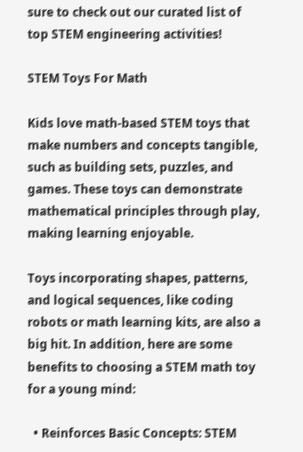sure to check out our curated list of top STEM engineering activities!

STEM Toys For Math

Kids love math-based STEM toys that make numbers and concepts tangible, such as building sets, puzzles, and games. These toys can demonstrate mathematical principles through play, making learning enjoyable.

Toys incorporating shapes, patterns, and logical sequences, like coding robots or math learning kits, are also a big hit. In addition, here are some benefits to choosing a STEM math toy for a young mind:

  • Reinforces Basic Concepts: STEM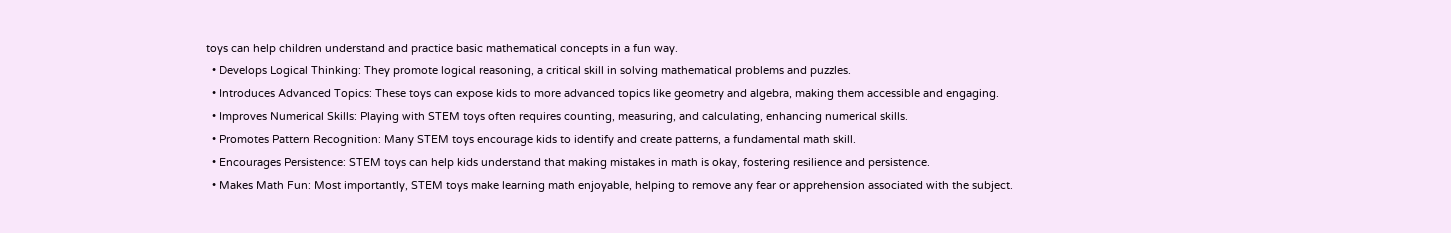toys can help children understand and practice basic mathematical concepts in a fun way.
  • Develops Logical Thinking: They promote logical reasoning, a critical skill in solving mathematical problems and puzzles.
  • Introduces Advanced Topics: These toys can expose kids to more advanced topics like geometry and algebra, making them accessible and engaging.
  • Improves Numerical Skills: Playing with STEM toys often requires counting, measuring, and calculating, enhancing numerical skills.
  • Promotes Pattern Recognition: Many STEM toys encourage kids to identify and create patterns, a fundamental math skill.
  • Encourages Persistence: STEM toys can help kids understand that making mistakes in math is okay, fostering resilience and persistence.
  • Makes Math Fun: Most importantly, STEM toys make learning math enjoyable, helping to remove any fear or apprehension associated with the subject.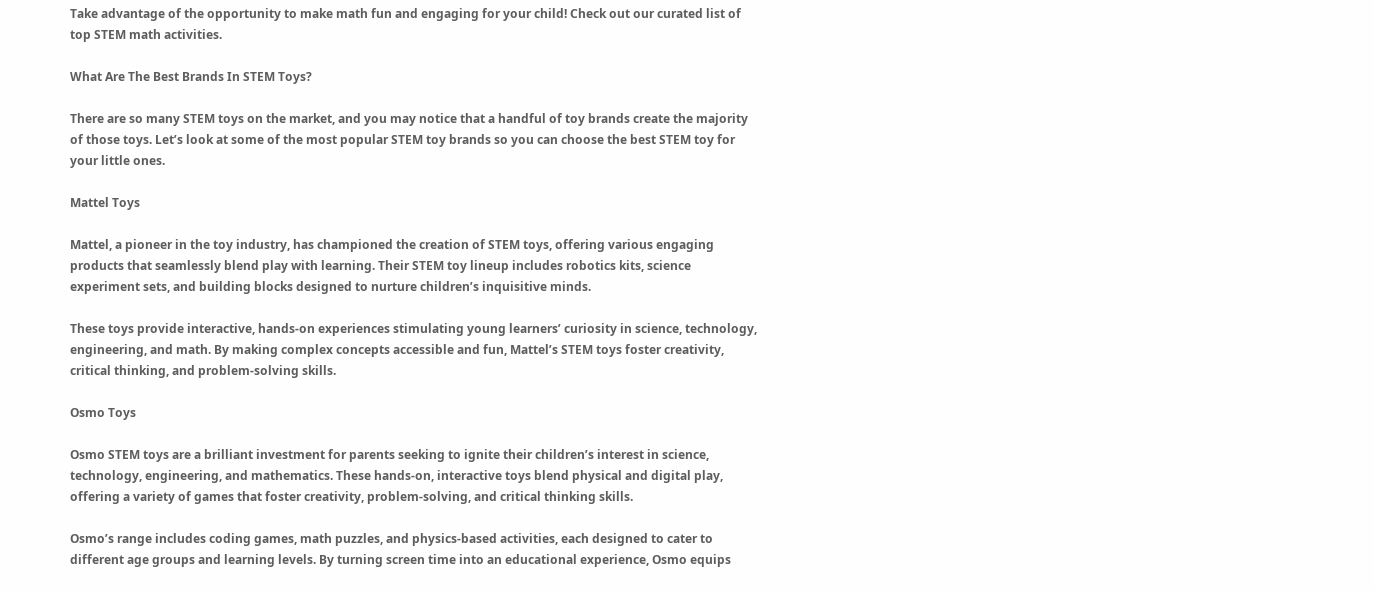Take advantage of the opportunity to make math fun and engaging for your child! Check out our curated list of top STEM math activities.

What Are The Best Brands In STEM Toys?

There are so many STEM toys on the market, and you may notice that a handful of toy brands create the majority of those toys. Let’s look at some of the most popular STEM toy brands so you can choose the best STEM toy for your little ones.

Mattel Toys

Mattel, a pioneer in the toy industry, has championed the creation of STEM toys, offering various engaging products that seamlessly blend play with learning. Their STEM toy lineup includes robotics kits, science experiment sets, and building blocks designed to nurture children’s inquisitive minds.

These toys provide interactive, hands-on experiences stimulating young learners’ curiosity in science, technology, engineering, and math. By making complex concepts accessible and fun, Mattel’s STEM toys foster creativity, critical thinking, and problem-solving skills.

Osmo Toys

Osmo STEM toys are a brilliant investment for parents seeking to ignite their children’s interest in science, technology, engineering, and mathematics. These hands-on, interactive toys blend physical and digital play, offering a variety of games that foster creativity, problem-solving, and critical thinking skills.

Osmo’s range includes coding games, math puzzles, and physics-based activities, each designed to cater to different age groups and learning levels. By turning screen time into an educational experience, Osmo equips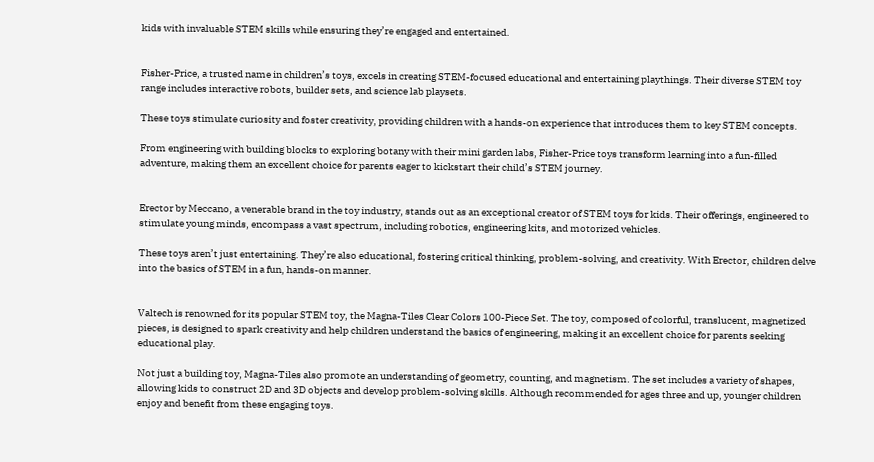kids with invaluable STEM skills while ensuring they’re engaged and entertained.


Fisher-Price, a trusted name in children’s toys, excels in creating STEM-focused educational and entertaining playthings. Their diverse STEM toy range includes interactive robots, builder sets, and science lab playsets.

These toys stimulate curiosity and foster creativity, providing children with a hands-on experience that introduces them to key STEM concepts.

From engineering with building blocks to exploring botany with their mini garden labs, Fisher-Price toys transform learning into a fun-filled adventure, making them an excellent choice for parents eager to kickstart their child’s STEM journey.


Erector by Meccano, a venerable brand in the toy industry, stands out as an exceptional creator of STEM toys for kids. Their offerings, engineered to stimulate young minds, encompass a vast spectrum, including robotics, engineering kits, and motorized vehicles.

These toys aren’t just entertaining. They’re also educational, fostering critical thinking, problem-solving, and creativity. With Erector, children delve into the basics of STEM in a fun, hands-on manner.


Valtech is renowned for its popular STEM toy, the Magna-Tiles Clear Colors 100-Piece Set. The toy, composed of colorful, translucent, magnetized pieces, is designed to spark creativity and help children understand the basics of engineering, making it an excellent choice for parents seeking educational play.

Not just a building toy, Magna-Tiles also promote an understanding of geometry, counting, and magnetism. The set includes a variety of shapes, allowing kids to construct 2D and 3D objects and develop problem-solving skills. Although recommended for ages three and up, younger children enjoy and benefit from these engaging toys.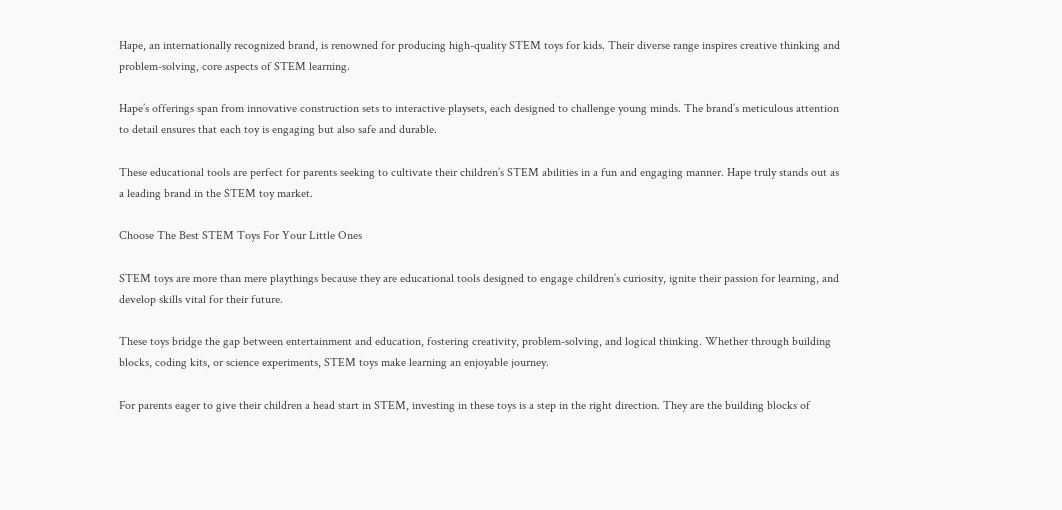Hape, an internationally recognized brand, is renowned for producing high-quality STEM toys for kids. Their diverse range inspires creative thinking and problem-solving, core aspects of STEM learning.

Hape’s offerings span from innovative construction sets to interactive playsets, each designed to challenge young minds. The brand’s meticulous attention to detail ensures that each toy is engaging but also safe and durable.

These educational tools are perfect for parents seeking to cultivate their children’s STEM abilities in a fun and engaging manner. Hape truly stands out as a leading brand in the STEM toy market.

Choose The Best STEM Toys For Your Little Ones

STEM toys are more than mere playthings because they are educational tools designed to engage children’s curiosity, ignite their passion for learning, and develop skills vital for their future.

These toys bridge the gap between entertainment and education, fostering creativity, problem-solving, and logical thinking. Whether through building blocks, coding kits, or science experiments, STEM toys make learning an enjoyable journey.

For parents eager to give their children a head start in STEM, investing in these toys is a step in the right direction. They are the building blocks of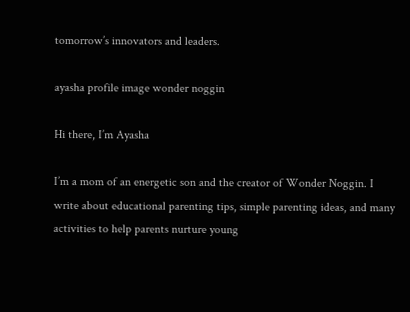tomorrow’s innovators and leaders.

ayasha profile image wonder noggin

Hi there, I’m Ayasha

I’m a mom of an energetic son and the creator of Wonder Noggin. I write about educational parenting tips, simple parenting ideas, and many activities to help parents nurture young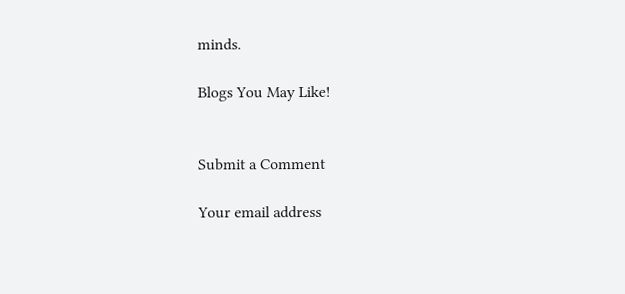minds.

Blogs You May Like!


Submit a Comment

Your email address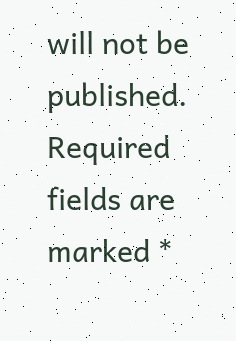will not be published. Required fields are marked *